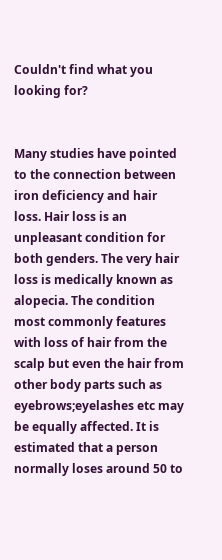Couldn't find what you looking for?


Many studies have pointed to the connection between iron deficiency and hair loss. Hair loss is an unpleasant condition for both genders. The very hair loss is medically known as alopecia. The condition most commonly features with loss of hair from the scalp but even the hair from other body parts such as eyebrows;eyelashes etc may be equally affected. It is estimated that a person normally loses around 50 to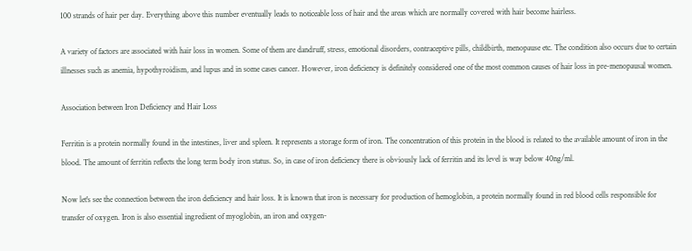100 strands of hair per day. Everything above this number eventually leads to noticeable loss of hair and the areas which are normally covered with hair become hairless.

A variety of factors are associated with hair loss in women. Some of them are dandruff, stress, emotional disorders, contraceptive pills, childbirth, menopause etc. The condition also occurs due to certain illnesses such as anemia, hypothyroidism, and lupus and in some cases cancer. However, iron deficiency is definitely considered one of the most common causes of hair loss in pre-menopausal women.

Association between Iron Deficiency and Hair Loss

Ferritin is a protein normally found in the intestines, liver and spleen. It represents a storage form of iron. The concentration of this protein in the blood is related to the available amount of iron in the blood. The amount of ferritin reflects the long term body iron status. So, in case of iron deficiency there is obviously lack of ferritin and its level is way below 40ng/ml.

Now let's see the connection between the iron deficiency and hair loss. It is known that iron is necessary for production of hemoglobin, a protein normally found in red blood cells responsible for transfer of oxygen. Iron is also essential ingredient of myoglobin, an iron and oxygen-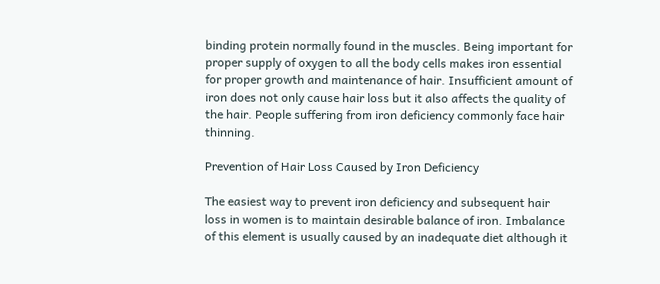binding protein normally found in the muscles. Being important for proper supply of oxygen to all the body cells makes iron essential for proper growth and maintenance of hair. Insufficient amount of iron does not only cause hair loss but it also affects the quality of the hair. People suffering from iron deficiency commonly face hair thinning.

Prevention of Hair Loss Caused by Iron Deficiency

The easiest way to prevent iron deficiency and subsequent hair loss in women is to maintain desirable balance of iron. Imbalance of this element is usually caused by an inadequate diet although it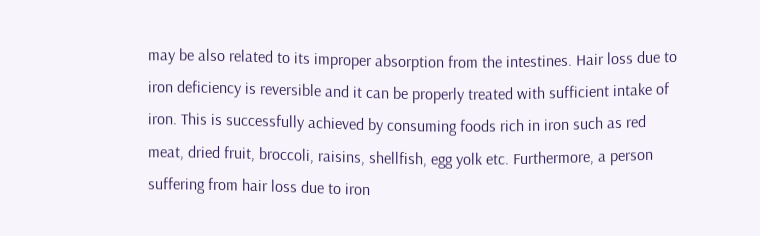may be also related to its improper absorption from the intestines. Hair loss due to iron deficiency is reversible and it can be properly treated with sufficient intake of iron. This is successfully achieved by consuming foods rich in iron such as red meat, dried fruit, broccoli, raisins, shellfish, egg yolk etc. Furthermore, a person suffering from hair loss due to iron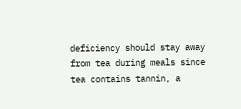deficiency should stay away from tea during meals since tea contains tannin, a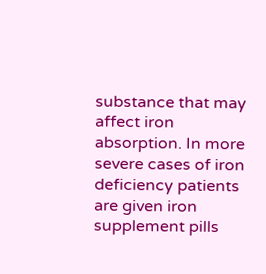substance that may affect iron absorption. In more severe cases of iron deficiency patients are given iron supplement pills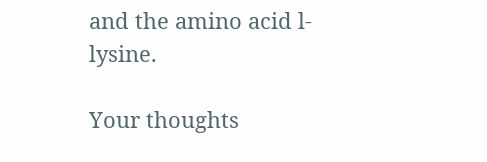and the amino acid l-lysine.

Your thoughts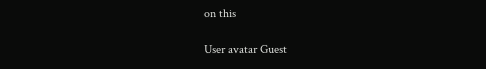on this

User avatar Guest